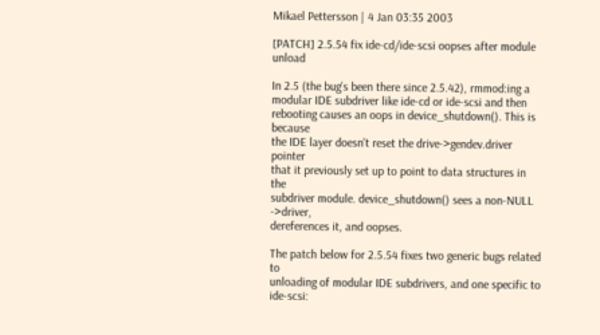Mikael Pettersson | 4 Jan 03:35 2003

[PATCH] 2.5.54 fix ide-cd/ide-scsi oopses after module unload

In 2.5 (the bug's been there since 2.5.42), rmmod:ing a
modular IDE subdriver like ide-cd or ide-scsi and then
rebooting causes an oops in device_shutdown(). This is because
the IDE layer doesn't reset the drive->gendev.driver pointer
that it previously set up to point to data structures in the
subdriver module. device_shutdown() sees a non-NULL ->driver,
dereferences it, and oopses.

The patch below for 2.5.54 fixes two generic bugs related to
unloading of modular IDE subdrivers, and one specific to ide-scsi: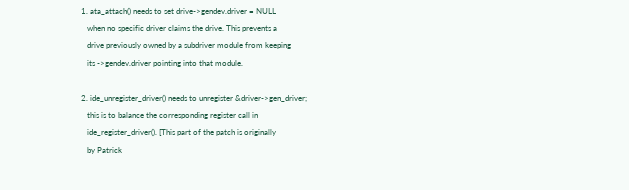1. ata_attach() needs to set drive->gendev.driver = NULL
   when no specific driver claims the drive. This prevents a
   drive previously owned by a subdriver module from keeping
   its ->gendev.driver pointing into that module.

2. ide_unregister_driver() needs to unregister &driver->gen_driver;
   this is to balance the corresponding register call in
   ide_register_driver(). [This part of the patch is originally
   by Patrick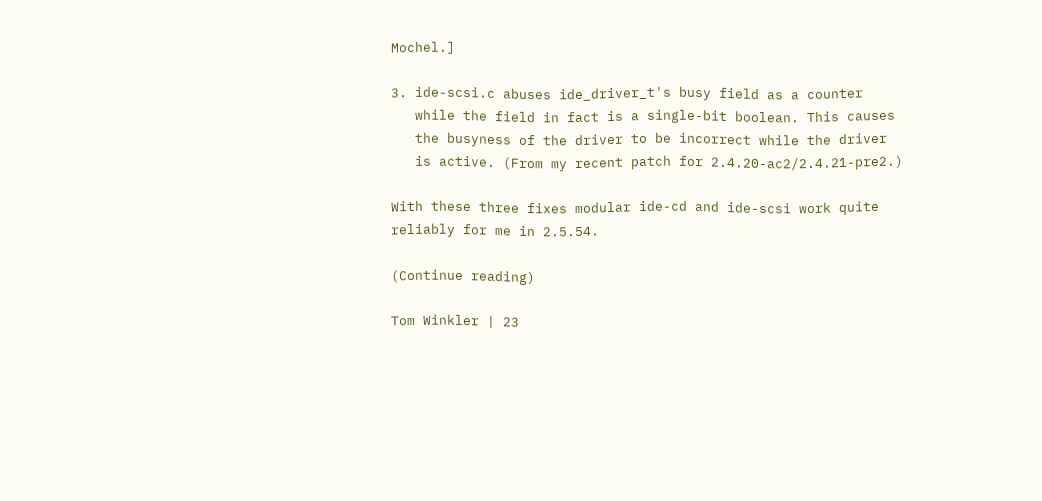Mochel.]

3. ide-scsi.c abuses ide_driver_t's busy field as a counter
   while the field in fact is a single-bit boolean. This causes
   the busyness of the driver to be incorrect while the driver
   is active. (From my recent patch for 2.4.20-ac2/2.4.21-pre2.)

With these three fixes modular ide-cd and ide-scsi work quite
reliably for me in 2.5.54.

(Continue reading)

Tom Winkler | 23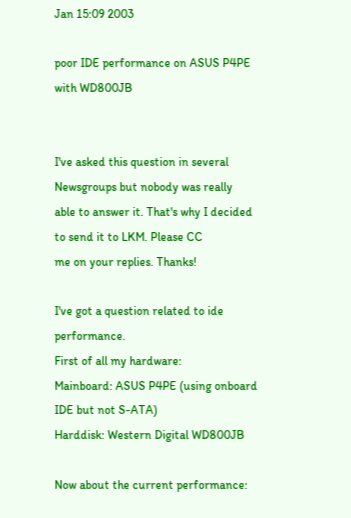Jan 15:09 2003

poor IDE performance on ASUS P4PE with WD800JB


I've asked this question in several Newsgroups but nobody was really
able to answer it. That's why I decided to send it to LKM. Please CC
me on your replies. Thanks!

I've got a question related to ide performance.
First of all my hardware:
Mainboard: ASUS P4PE (using onboard IDE but not S-ATA)
Harddisk: Western Digital WD800JB

Now about the current performance: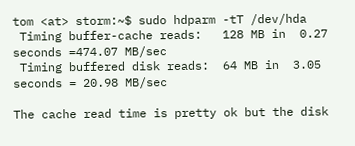tom <at> storm:~$ sudo hdparm -tT /dev/hda
 Timing buffer-cache reads:   128 MB in  0.27 seconds =474.07 MB/sec
 Timing buffered disk reads:  64 MB in  3.05 seconds = 20.98 MB/sec

The cache read time is pretty ok but the disk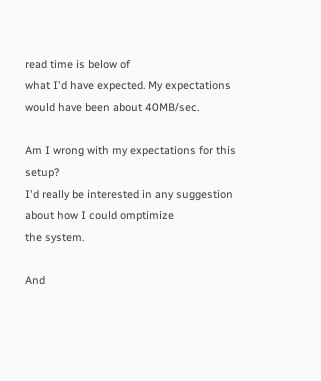read time is below of
what I'd have expected. My expectations would have been about 40MB/sec.

Am I wrong with my expectations for this setup?
I'd really be interested in any suggestion about how I could omptimize
the system.

And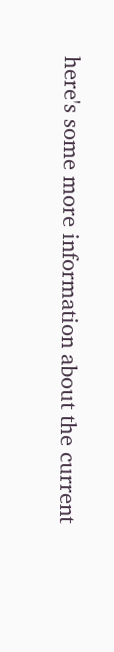here's some more information about the current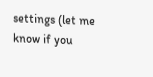settings (let me
know if you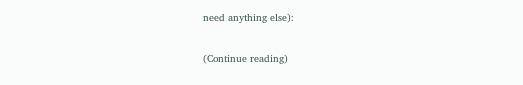need anything else):

(Continue reading)